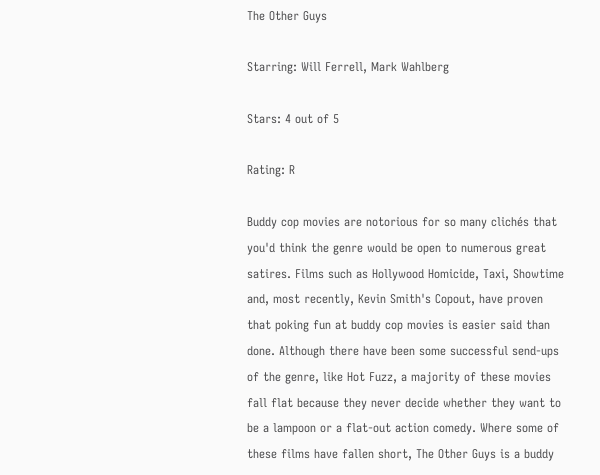The Other Guys

Starring: Will Ferrell, Mark Wahlberg

Stars: 4 out of 5

Rating: R

Buddy cop movies are notorious for so many clichés that you'd think the genre would be open to numerous great satires. Films such as Hollywood Homicide, Taxi, Showtime and, most recently, Kevin Smith's Copout, have proven that poking fun at buddy cop movies is easier said than done. Although there have been some successful send-ups of the genre, like Hot Fuzz, a majority of these movies fall flat because they never decide whether they want to be a lampoon or a flat-out action comedy. Where some of these films have fallen short, The Other Guys is a buddy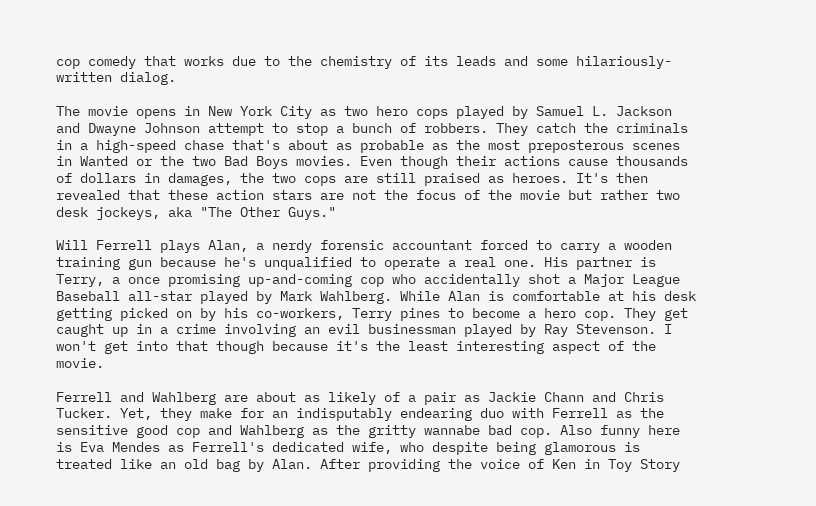cop comedy that works due to the chemistry of its leads and some hilariously-written dialog.

The movie opens in New York City as two hero cops played by Samuel L. Jackson and Dwayne Johnson attempt to stop a bunch of robbers. They catch the criminals in a high-speed chase that's about as probable as the most preposterous scenes in Wanted or the two Bad Boys movies. Even though their actions cause thousands of dollars in damages, the two cops are still praised as heroes. It's then revealed that these action stars are not the focus of the movie but rather two desk jockeys, aka "The Other Guys."

Will Ferrell plays Alan, a nerdy forensic accountant forced to carry a wooden training gun because he's unqualified to operate a real one. His partner is Terry, a once promising up-and-coming cop who accidentally shot a Major League Baseball all-star played by Mark Wahlberg. While Alan is comfortable at his desk getting picked on by his co-workers, Terry pines to become a hero cop. They get caught up in a crime involving an evil businessman played by Ray Stevenson. I won't get into that though because it's the least interesting aspect of the movie.

Ferrell and Wahlberg are about as likely of a pair as Jackie Chann and Chris Tucker. Yet, they make for an indisputably endearing duo with Ferrell as the sensitive good cop and Wahlberg as the gritty wannabe bad cop. Also funny here is Eva Mendes as Ferrell's dedicated wife, who despite being glamorous is treated like an old bag by Alan. After providing the voice of Ken in Toy Story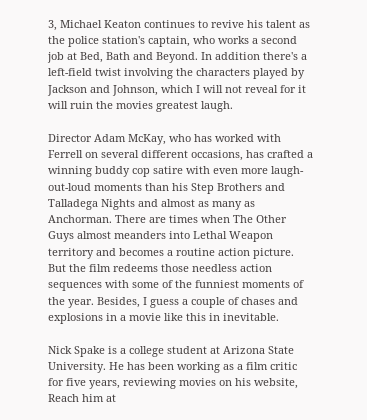3, Michael Keaton continues to revive his talent as the police station's captain, who works a second job at Bed, Bath and Beyond. In addition there's a left-field twist involving the characters played by Jackson and Johnson, which I will not reveal for it will ruin the movies greatest laugh.

Director Adam McKay, who has worked with Ferrell on several different occasions, has crafted a winning buddy cop satire with even more laugh-out-loud moments than his Step Brothers and Talladega Nights and almost as many as Anchorman. There are times when The Other Guys almost meanders into Lethal Weapon territory and becomes a routine action picture. But the film redeems those needless action sequences with some of the funniest moments of the year. Besides, I guess a couple of chases and explosions in a movie like this in inevitable.

Nick Spake is a college student at Arizona State University. He has been working as a film critic for five years, reviewing movies on his website, Reach him at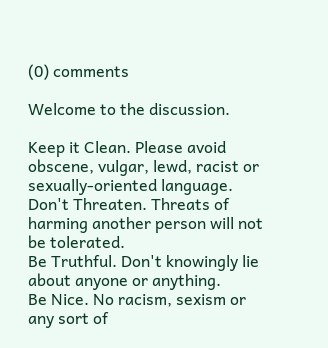(0) comments

Welcome to the discussion.

Keep it Clean. Please avoid obscene, vulgar, lewd, racist or sexually-oriented language.
Don't Threaten. Threats of harming another person will not be tolerated.
Be Truthful. Don't knowingly lie about anyone or anything.
Be Nice. No racism, sexism or any sort of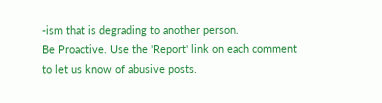-ism that is degrading to another person.
Be Proactive. Use the 'Report' link on each comment to let us know of abusive posts.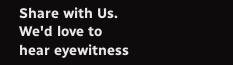Share with Us. We'd love to hear eyewitness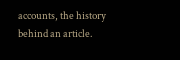accounts, the history behind an article.